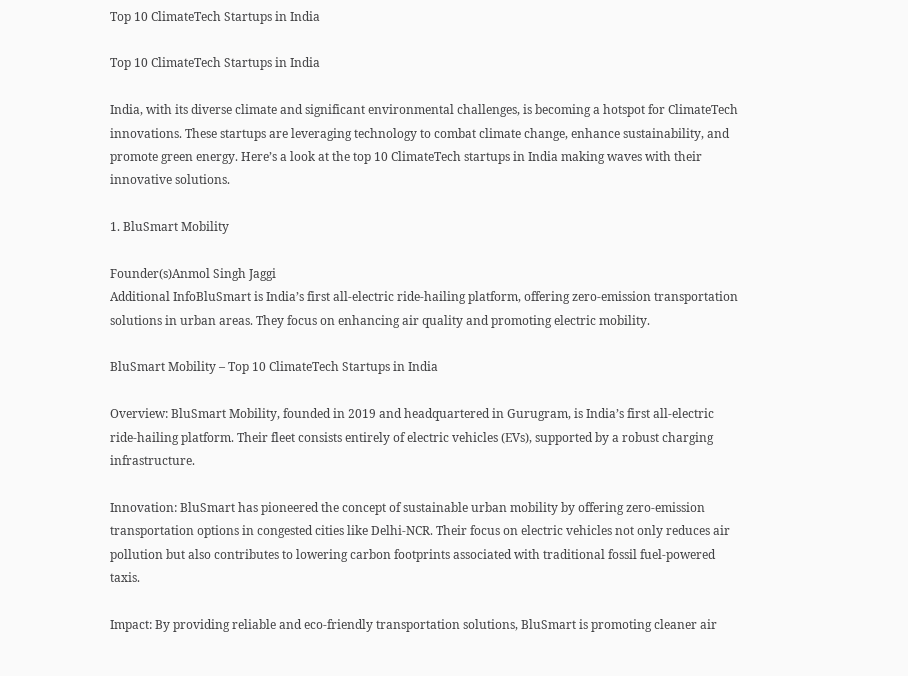Top 10 ClimateTech Startups in India

Top 10 ClimateTech Startups in India

India, with its diverse climate and significant environmental challenges, is becoming a hotspot for ClimateTech innovations. These startups are leveraging technology to combat climate change, enhance sustainability, and promote green energy. Here’s a look at the top 10 ClimateTech startups in India making waves with their innovative solutions.

1. BluSmart Mobility

Founder(s)Anmol Singh Jaggi
Additional InfoBluSmart is India’s first all-electric ride-hailing platform, offering zero-emission transportation solutions in urban areas. They focus on enhancing air quality and promoting electric mobility.

BluSmart Mobility – Top 10 ClimateTech Startups in India

Overview: BluSmart Mobility, founded in 2019 and headquartered in Gurugram, is India’s first all-electric ride-hailing platform. Their fleet consists entirely of electric vehicles (EVs), supported by a robust charging infrastructure.

Innovation: BluSmart has pioneered the concept of sustainable urban mobility by offering zero-emission transportation options in congested cities like Delhi-NCR. Their focus on electric vehicles not only reduces air pollution but also contributes to lowering carbon footprints associated with traditional fossil fuel-powered taxis.

Impact: By providing reliable and eco-friendly transportation solutions, BluSmart is promoting cleaner air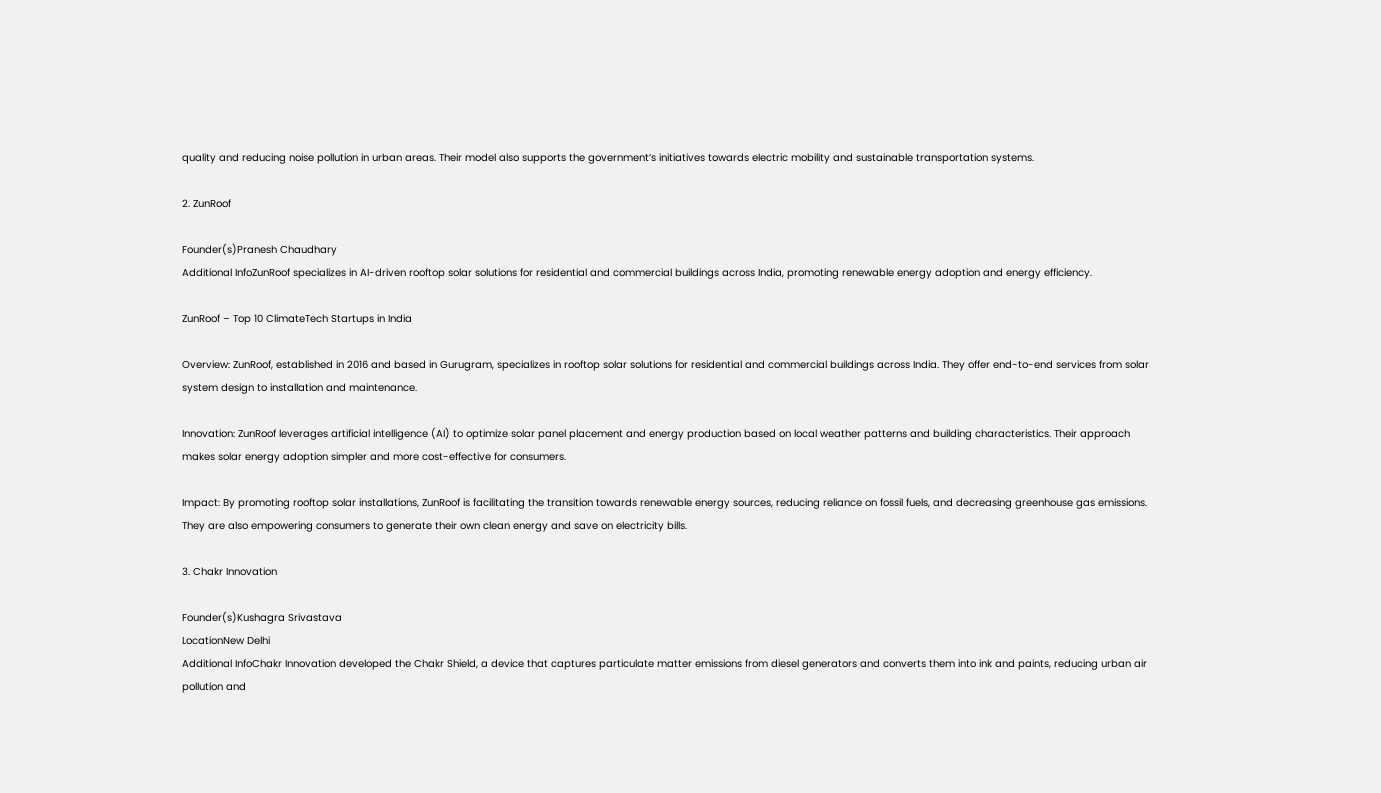quality and reducing noise pollution in urban areas. Their model also supports the government’s initiatives towards electric mobility and sustainable transportation systems.

2. ZunRoof

Founder(s)Pranesh Chaudhary
Additional InfoZunRoof specializes in AI-driven rooftop solar solutions for residential and commercial buildings across India, promoting renewable energy adoption and energy efficiency.

ZunRoof – Top 10 ClimateTech Startups in India

Overview: ZunRoof, established in 2016 and based in Gurugram, specializes in rooftop solar solutions for residential and commercial buildings across India. They offer end-to-end services from solar system design to installation and maintenance.

Innovation: ZunRoof leverages artificial intelligence (AI) to optimize solar panel placement and energy production based on local weather patterns and building characteristics. Their approach makes solar energy adoption simpler and more cost-effective for consumers.

Impact: By promoting rooftop solar installations, ZunRoof is facilitating the transition towards renewable energy sources, reducing reliance on fossil fuels, and decreasing greenhouse gas emissions. They are also empowering consumers to generate their own clean energy and save on electricity bills.

3. Chakr Innovation

Founder(s)Kushagra Srivastava
LocationNew Delhi
Additional InfoChakr Innovation developed the Chakr Shield, a device that captures particulate matter emissions from diesel generators and converts them into ink and paints, reducing urban air pollution and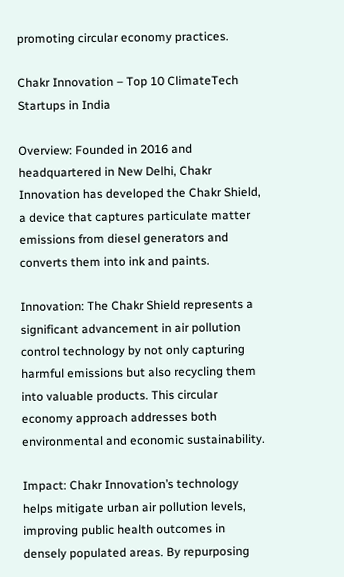promoting circular economy practices.

Chakr Innovation – Top 10 ClimateTech Startups in India

Overview: Founded in 2016 and headquartered in New Delhi, Chakr Innovation has developed the Chakr Shield, a device that captures particulate matter emissions from diesel generators and converts them into ink and paints.

Innovation: The Chakr Shield represents a significant advancement in air pollution control technology by not only capturing harmful emissions but also recycling them into valuable products. This circular economy approach addresses both environmental and economic sustainability.

Impact: Chakr Innovation’s technology helps mitigate urban air pollution levels, improving public health outcomes in densely populated areas. By repurposing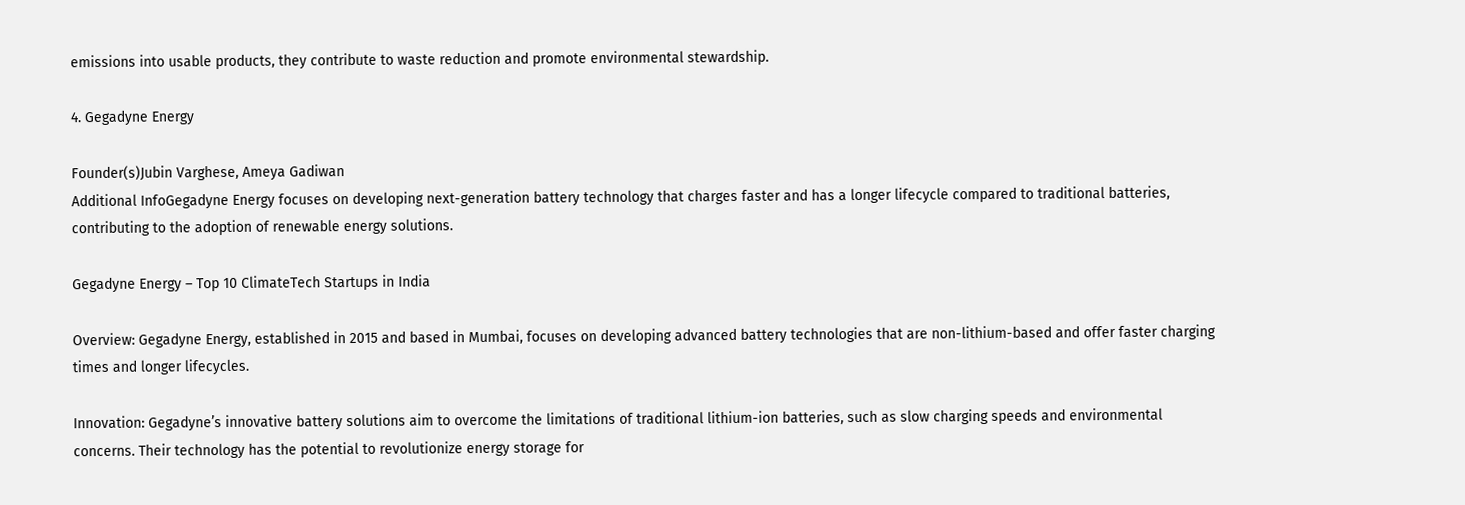emissions into usable products, they contribute to waste reduction and promote environmental stewardship.

4. Gegadyne Energy

Founder(s)Jubin Varghese, Ameya Gadiwan
Additional InfoGegadyne Energy focuses on developing next-generation battery technology that charges faster and has a longer lifecycle compared to traditional batteries, contributing to the adoption of renewable energy solutions.

Gegadyne Energy – Top 10 ClimateTech Startups in India

Overview: Gegadyne Energy, established in 2015 and based in Mumbai, focuses on developing advanced battery technologies that are non-lithium-based and offer faster charging times and longer lifecycles.

Innovation: Gegadyne’s innovative battery solutions aim to overcome the limitations of traditional lithium-ion batteries, such as slow charging speeds and environmental concerns. Their technology has the potential to revolutionize energy storage for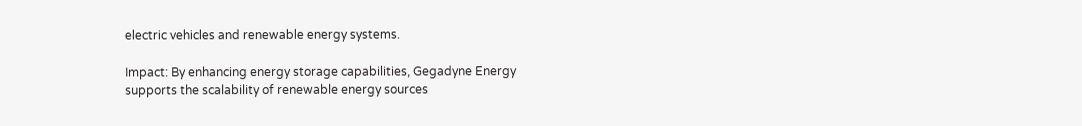electric vehicles and renewable energy systems.

Impact: By enhancing energy storage capabilities, Gegadyne Energy supports the scalability of renewable energy sources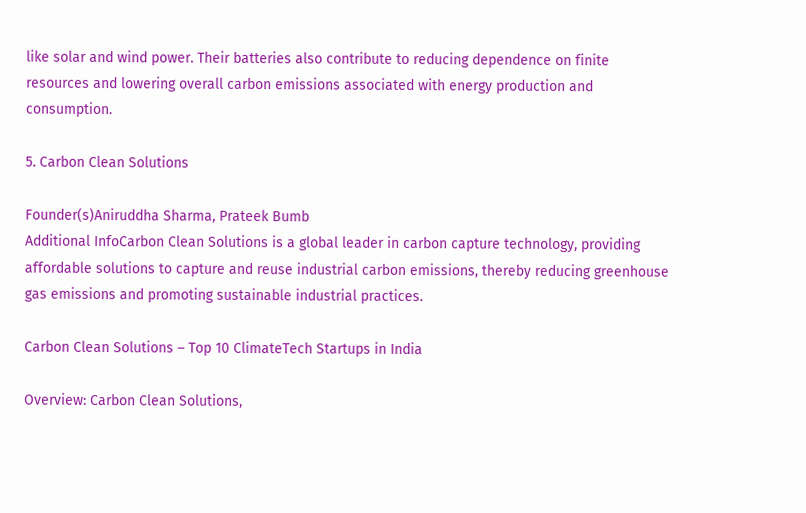like solar and wind power. Their batteries also contribute to reducing dependence on finite resources and lowering overall carbon emissions associated with energy production and consumption.

5. Carbon Clean Solutions

Founder(s)Aniruddha Sharma, Prateek Bumb
Additional InfoCarbon Clean Solutions is a global leader in carbon capture technology, providing affordable solutions to capture and reuse industrial carbon emissions, thereby reducing greenhouse gas emissions and promoting sustainable industrial practices.

Carbon Clean Solutions – Top 10 ClimateTech Startups in India

Overview: Carbon Clean Solutions,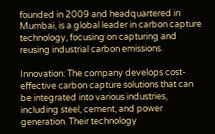founded in 2009 and headquartered in Mumbai, is a global leader in carbon capture technology, focusing on capturing and reusing industrial carbon emissions.

Innovation: The company develops cost-effective carbon capture solutions that can be integrated into various industries, including steel, cement, and power generation. Their technology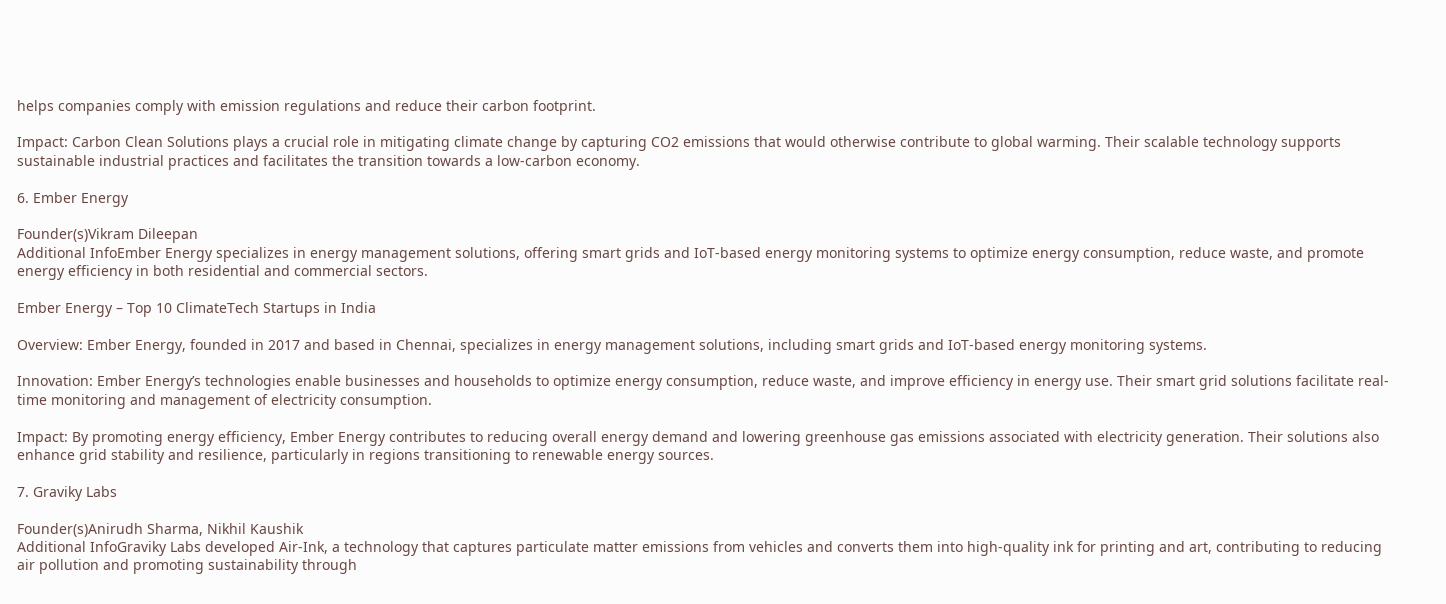helps companies comply with emission regulations and reduce their carbon footprint.

Impact: Carbon Clean Solutions plays a crucial role in mitigating climate change by capturing CO2 emissions that would otherwise contribute to global warming. Their scalable technology supports sustainable industrial practices and facilitates the transition towards a low-carbon economy.

6. Ember Energy

Founder(s)Vikram Dileepan
Additional InfoEmber Energy specializes in energy management solutions, offering smart grids and IoT-based energy monitoring systems to optimize energy consumption, reduce waste, and promote energy efficiency in both residential and commercial sectors.

Ember Energy – Top 10 ClimateTech Startups in India

Overview: Ember Energy, founded in 2017 and based in Chennai, specializes in energy management solutions, including smart grids and IoT-based energy monitoring systems.

Innovation: Ember Energy’s technologies enable businesses and households to optimize energy consumption, reduce waste, and improve efficiency in energy use. Their smart grid solutions facilitate real-time monitoring and management of electricity consumption.

Impact: By promoting energy efficiency, Ember Energy contributes to reducing overall energy demand and lowering greenhouse gas emissions associated with electricity generation. Their solutions also enhance grid stability and resilience, particularly in regions transitioning to renewable energy sources.

7. Graviky Labs

Founder(s)Anirudh Sharma, Nikhil Kaushik
Additional InfoGraviky Labs developed Air-Ink, a technology that captures particulate matter emissions from vehicles and converts them into high-quality ink for printing and art, contributing to reducing air pollution and promoting sustainability through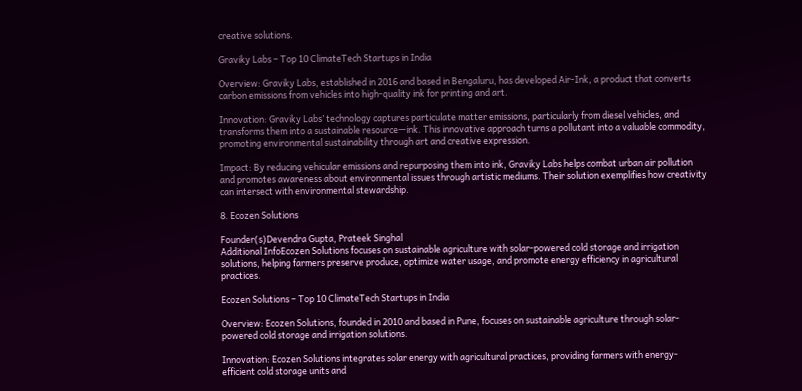creative solutions.

Graviky Labs – Top 10 ClimateTech Startups in India

Overview: Graviky Labs, established in 2016 and based in Bengaluru, has developed Air-Ink, a product that converts carbon emissions from vehicles into high-quality ink for printing and art.

Innovation: Graviky Labs’ technology captures particulate matter emissions, particularly from diesel vehicles, and transforms them into a sustainable resource—ink. This innovative approach turns a pollutant into a valuable commodity, promoting environmental sustainability through art and creative expression.

Impact: By reducing vehicular emissions and repurposing them into ink, Graviky Labs helps combat urban air pollution and promotes awareness about environmental issues through artistic mediums. Their solution exemplifies how creativity can intersect with environmental stewardship.

8. Ecozen Solutions

Founder(s)Devendra Gupta, Prateek Singhal
Additional InfoEcozen Solutions focuses on sustainable agriculture with solar-powered cold storage and irrigation solutions, helping farmers preserve produce, optimize water usage, and promote energy efficiency in agricultural practices.

Ecozen Solutions – Top 10 ClimateTech Startups in India

Overview: Ecozen Solutions, founded in 2010 and based in Pune, focuses on sustainable agriculture through solar-powered cold storage and irrigation solutions.

Innovation: Ecozen Solutions integrates solar energy with agricultural practices, providing farmers with energy-efficient cold storage units and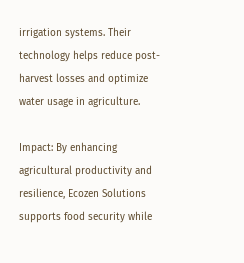irrigation systems. Their technology helps reduce post-harvest losses and optimize water usage in agriculture.

Impact: By enhancing agricultural productivity and resilience, Ecozen Solutions supports food security while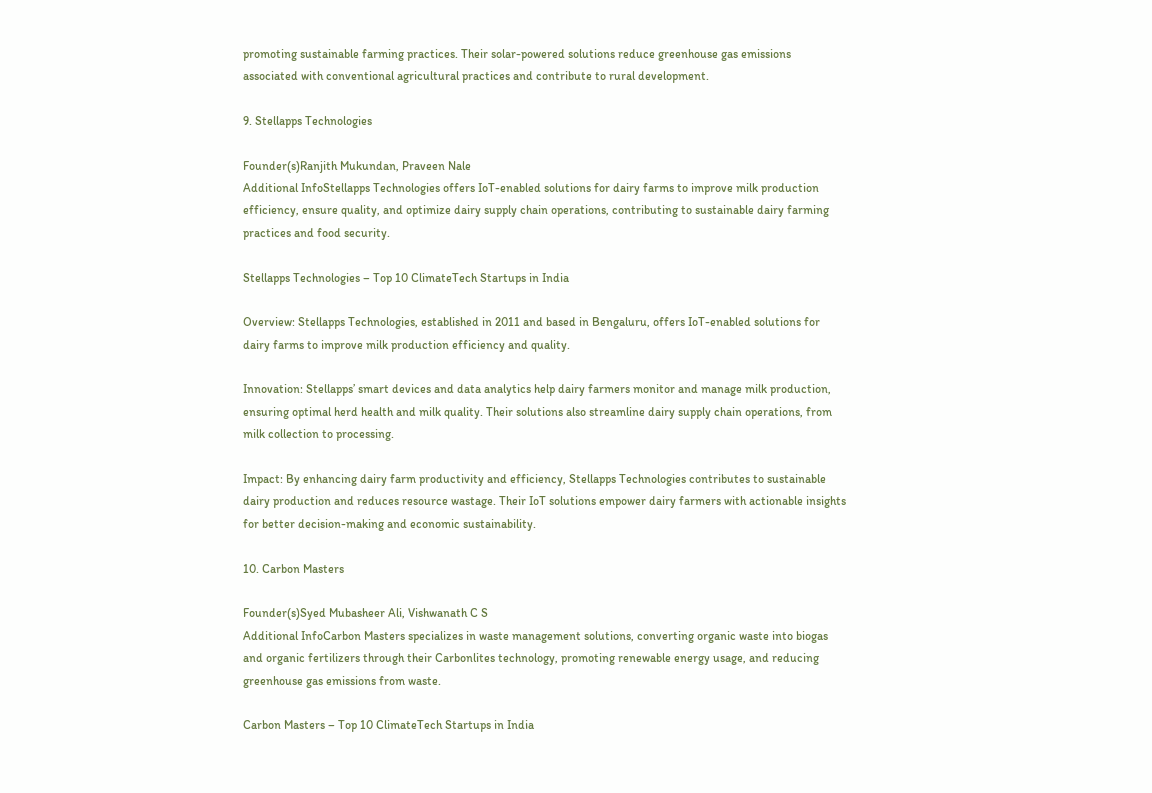promoting sustainable farming practices. Their solar-powered solutions reduce greenhouse gas emissions associated with conventional agricultural practices and contribute to rural development.

9. Stellapps Technologies

Founder(s)Ranjith Mukundan, Praveen Nale
Additional InfoStellapps Technologies offers IoT-enabled solutions for dairy farms to improve milk production efficiency, ensure quality, and optimize dairy supply chain operations, contributing to sustainable dairy farming practices and food security.

Stellapps Technologies – Top 10 ClimateTech Startups in India

Overview: Stellapps Technologies, established in 2011 and based in Bengaluru, offers IoT-enabled solutions for dairy farms to improve milk production efficiency and quality.

Innovation: Stellapps’ smart devices and data analytics help dairy farmers monitor and manage milk production, ensuring optimal herd health and milk quality. Their solutions also streamline dairy supply chain operations, from milk collection to processing.

Impact: By enhancing dairy farm productivity and efficiency, Stellapps Technologies contributes to sustainable dairy production and reduces resource wastage. Their IoT solutions empower dairy farmers with actionable insights for better decision-making and economic sustainability.

10. Carbon Masters

Founder(s)Syed Mubasheer Ali, Vishwanath C S
Additional InfoCarbon Masters specializes in waste management solutions, converting organic waste into biogas and organic fertilizers through their Carbonlites technology, promoting renewable energy usage, and reducing greenhouse gas emissions from waste.

Carbon Masters – Top 10 ClimateTech Startups in India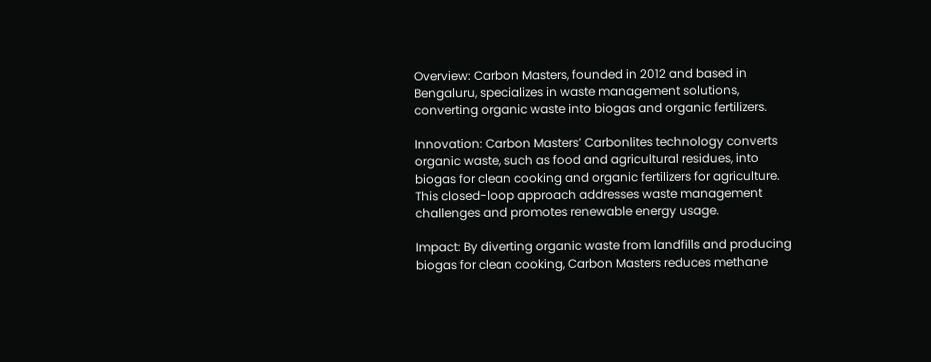Overview: Carbon Masters, founded in 2012 and based in Bengaluru, specializes in waste management solutions, converting organic waste into biogas and organic fertilizers.

Innovation: Carbon Masters’ Carbonlites technology converts organic waste, such as food and agricultural residues, into biogas for clean cooking and organic fertilizers for agriculture. This closed-loop approach addresses waste management challenges and promotes renewable energy usage.

Impact: By diverting organic waste from landfills and producing biogas for clean cooking, Carbon Masters reduces methane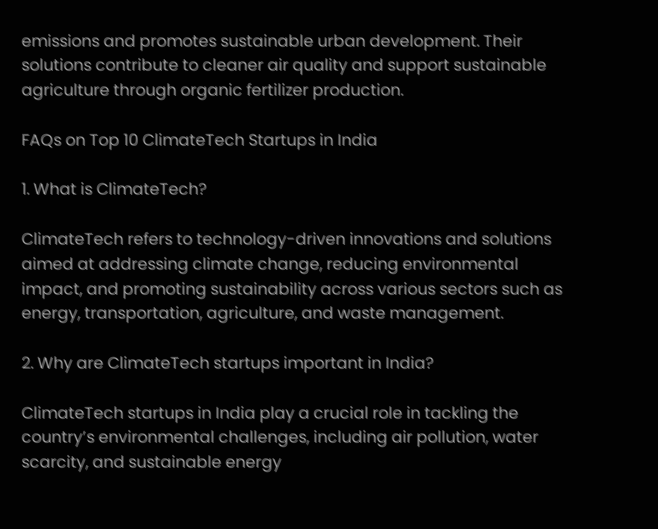emissions and promotes sustainable urban development. Their solutions contribute to cleaner air quality and support sustainable agriculture through organic fertilizer production.

FAQs on Top 10 ClimateTech Startups in India

1. What is ClimateTech?

ClimateTech refers to technology-driven innovations and solutions aimed at addressing climate change, reducing environmental impact, and promoting sustainability across various sectors such as energy, transportation, agriculture, and waste management.

2. Why are ClimateTech startups important in India?

ClimateTech startups in India play a crucial role in tackling the country’s environmental challenges, including air pollution, water scarcity, and sustainable energy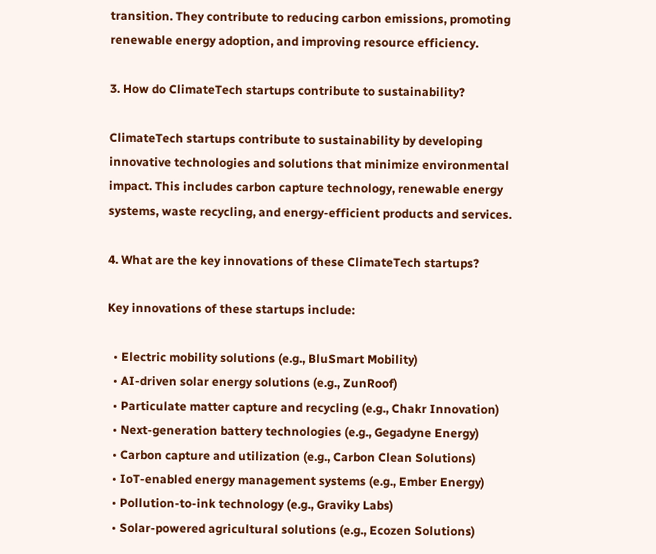transition. They contribute to reducing carbon emissions, promoting renewable energy adoption, and improving resource efficiency.

3. How do ClimateTech startups contribute to sustainability?

ClimateTech startups contribute to sustainability by developing innovative technologies and solutions that minimize environmental impact. This includes carbon capture technology, renewable energy systems, waste recycling, and energy-efficient products and services.

4. What are the key innovations of these ClimateTech startups?

Key innovations of these startups include:

  • Electric mobility solutions (e.g., BluSmart Mobility)
  • AI-driven solar energy solutions (e.g., ZunRoof)
  • Particulate matter capture and recycling (e.g., Chakr Innovation)
  • Next-generation battery technologies (e.g., Gegadyne Energy)
  • Carbon capture and utilization (e.g., Carbon Clean Solutions)
  • IoT-enabled energy management systems (e.g., Ember Energy)
  • Pollution-to-ink technology (e.g., Graviky Labs)
  • Solar-powered agricultural solutions (e.g., Ecozen Solutions)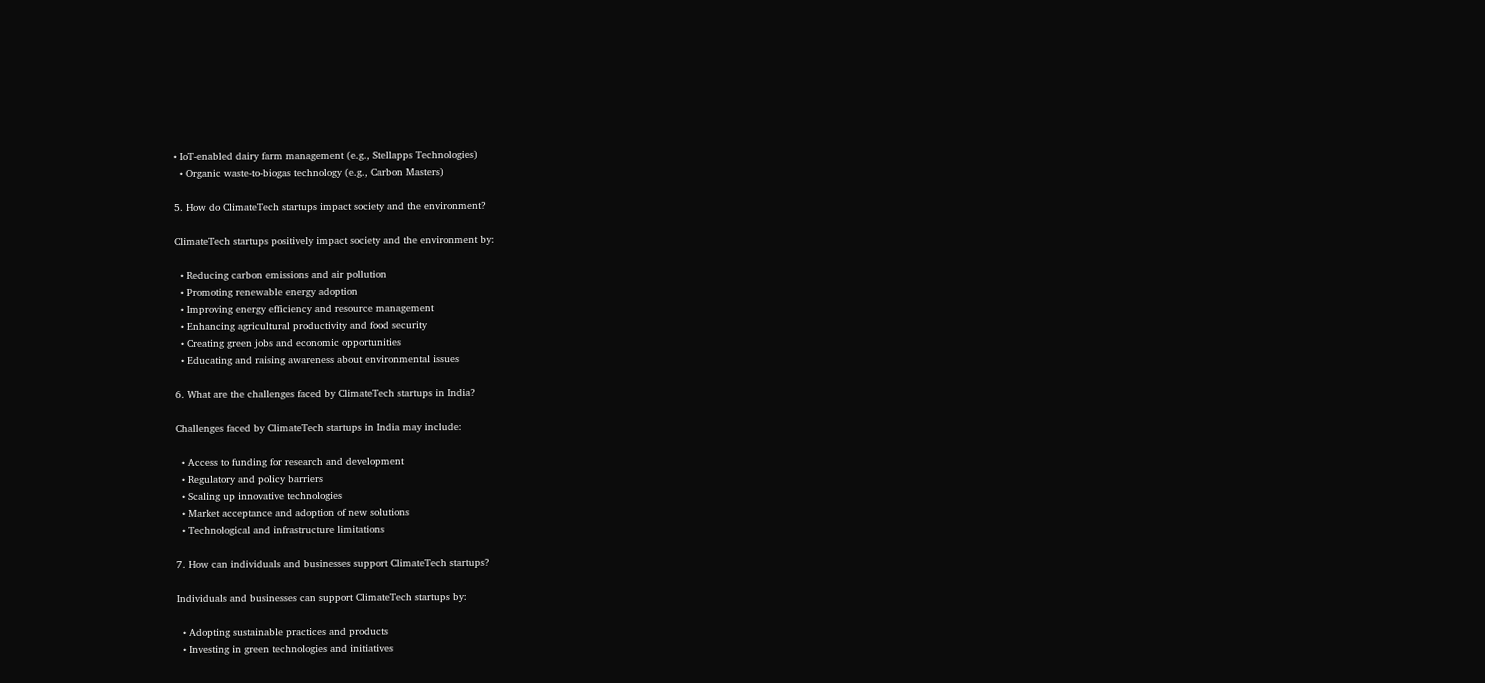• IoT-enabled dairy farm management (e.g., Stellapps Technologies)
  • Organic waste-to-biogas technology (e.g., Carbon Masters)

5. How do ClimateTech startups impact society and the environment?

ClimateTech startups positively impact society and the environment by:

  • Reducing carbon emissions and air pollution
  • Promoting renewable energy adoption
  • Improving energy efficiency and resource management
  • Enhancing agricultural productivity and food security
  • Creating green jobs and economic opportunities
  • Educating and raising awareness about environmental issues

6. What are the challenges faced by ClimateTech startups in India?

Challenges faced by ClimateTech startups in India may include:

  • Access to funding for research and development
  • Regulatory and policy barriers
  • Scaling up innovative technologies
  • Market acceptance and adoption of new solutions
  • Technological and infrastructure limitations

7. How can individuals and businesses support ClimateTech startups?

Individuals and businesses can support ClimateTech startups by:

  • Adopting sustainable practices and products
  • Investing in green technologies and initiatives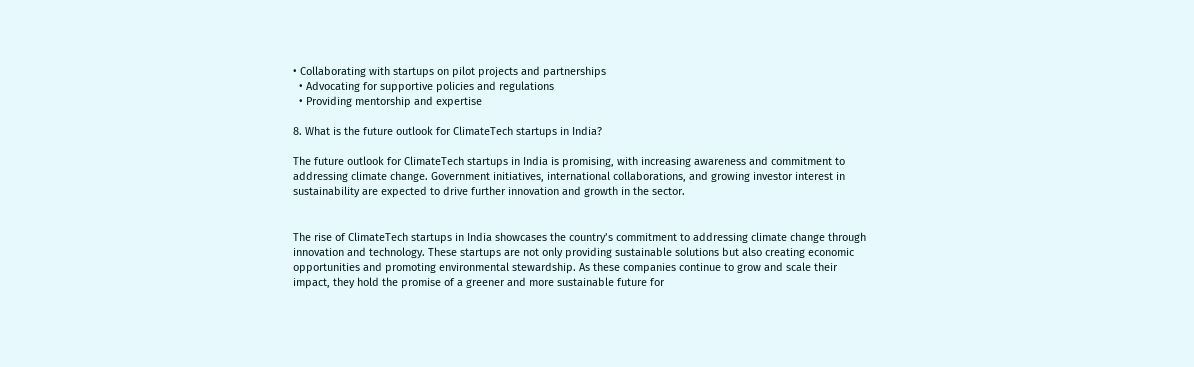• Collaborating with startups on pilot projects and partnerships
  • Advocating for supportive policies and regulations
  • Providing mentorship and expertise

8. What is the future outlook for ClimateTech startups in India?

The future outlook for ClimateTech startups in India is promising, with increasing awareness and commitment to addressing climate change. Government initiatives, international collaborations, and growing investor interest in sustainability are expected to drive further innovation and growth in the sector.


The rise of ClimateTech startups in India showcases the country’s commitment to addressing climate change through innovation and technology. These startups are not only providing sustainable solutions but also creating economic opportunities and promoting environmental stewardship. As these companies continue to grow and scale their impact, they hold the promise of a greener and more sustainable future for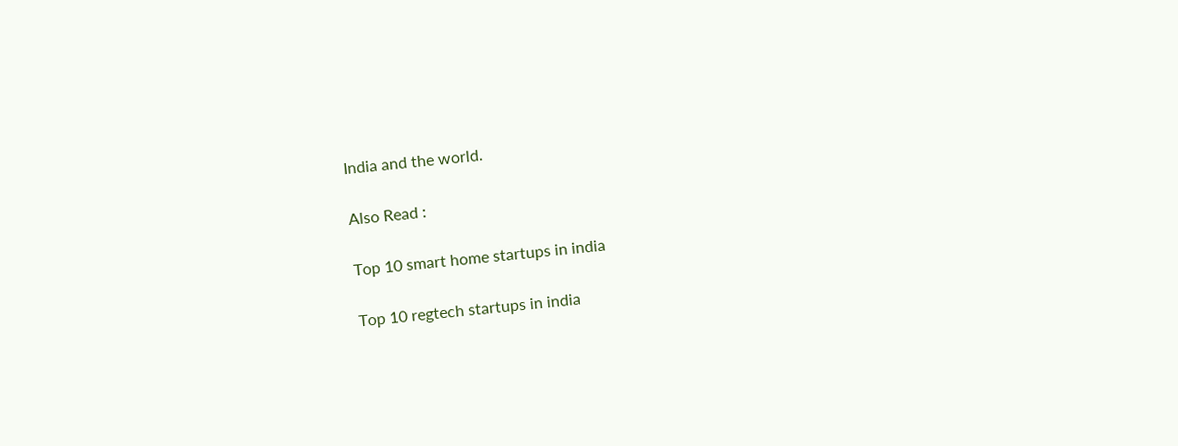India and the world.

Also Read :

Top 10 smart home startups in india

Top 10 regtech startups in india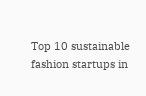Top 10 sustainable fashion startups in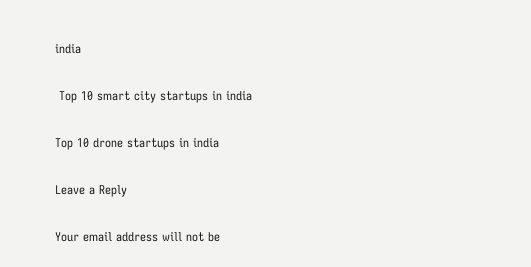india

 Top 10 smart city startups in india

Top 10 drone startups in india

Leave a Reply

Your email address will not be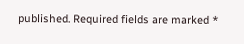published. Required fields are marked *